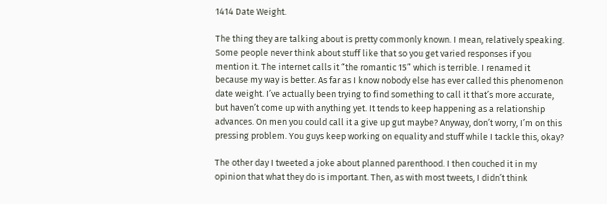1414 Date Weight.

The thing they are talking about is pretty commonly known. I mean, relatively speaking. Some people never think about stuff like that so you get varied responses if you mention it. The internet calls it “the romantic 15” which is terrible. I renamed it because my way is better. As far as I know nobody else has ever called this phenomenon date weight. I’ve actually been trying to find something to call it that’s more accurate, but haven’t come up with anything yet. It tends to keep happening as a relationship advances. On men you could call it a give up gut maybe? Anyway, don’t worry, I’m on this pressing problem. You guys keep working on equality and stuff while I tackle this, okay?

The other day I tweeted a joke about planned parenthood. I then couched it in my opinion that what they do is important. Then, as with most tweets, I didn’t think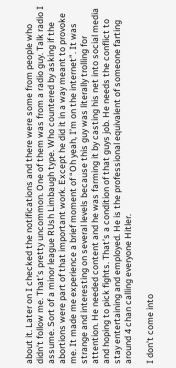about it. Later on I checked the notifications and there were some from people who didn’t follow me. That’s pretty uncommon. One of them was from a radio guy. Talk radio I assume. Sort of a minor league RUsh Limbaugh type. Who countered by asking if the abortions were part of that important work. Except he did it in a way meant to provoke me. It made me experience a brief moment of “Oh yeah, I’m on the internet”. It was strange and interesting on several levels because this guy was literally trolling for attention. He needed content and he was farming it by casting his net into social media and hoping to pick fights. That’s a condition of that guys job. He needs the conflict to stay entertaining and employed. He is the professional equivalent of someone farting around 4 chan calling everyone Hitler.

I don’t come into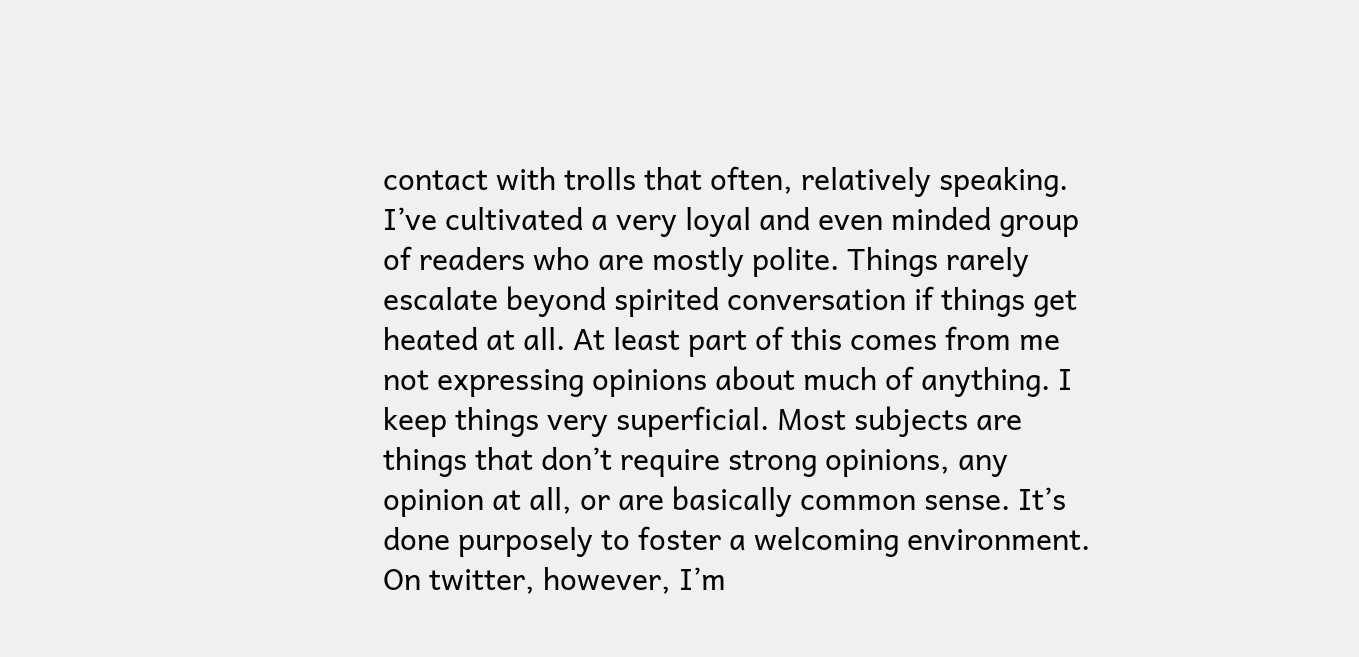contact with trolls that often, relatively speaking. I’ve cultivated a very loyal and even minded group of readers who are mostly polite. Things rarely escalate beyond spirited conversation if things get heated at all. At least part of this comes from me not expressing opinions about much of anything. I keep things very superficial. Most subjects are things that don’t require strong opinions, any opinion at all, or are basically common sense. It’s done purposely to foster a welcoming environment. On twitter, however, I’m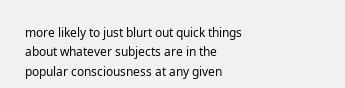more likely to just blurt out quick things about whatever subjects are in the popular consciousness at any given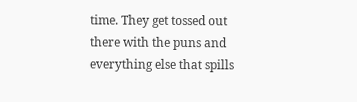time. They get tossed out there with the puns and everything else that spills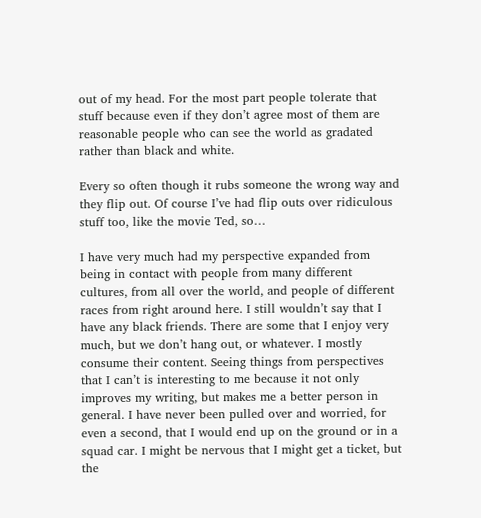out of my head. For the most part people tolerate that stuff because even if they don’t agree most of them are reasonable people who can see the world as gradated rather than black and white.

Every so often though it rubs someone the wrong way and they flip out. Of course I’ve had flip outs over ridiculous stuff too, like the movie Ted, so…

I have very much had my perspective expanded from being in contact with people from many different cultures, from all over the world, and people of different races from right around here. I still wouldn’t say that I have any black friends. There are some that I enjoy very much, but we don’t hang out, or whatever. I mostly consume their content. Seeing things from perspectives that I can’t is interesting to me because it not only improves my writing, but makes me a better person in general. I have never been pulled over and worried, for even a second, that I would end up on the ground or in a squad car. I might be nervous that I might get a ticket, but the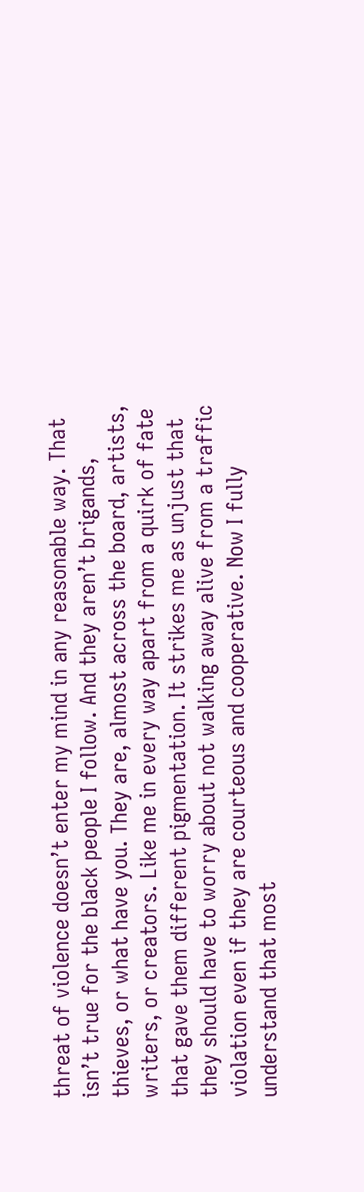threat of violence doesn’t enter my mind in any reasonable way. That isn’t true for the black people I follow. And they aren’t brigands, thieves, or what have you. They are, almost across the board, artists, writers, or creators. Like me in every way apart from a quirk of fate that gave them different pigmentation. It strikes me as unjust that they should have to worry about not walking away alive from a traffic violation even if they are courteous and cooperative. Now I fully understand that most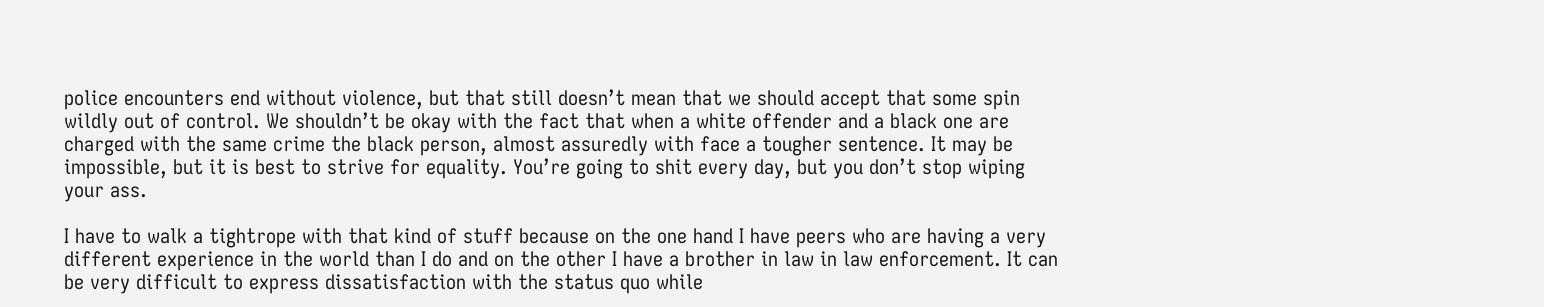police encounters end without violence, but that still doesn’t mean that we should accept that some spin wildly out of control. We shouldn’t be okay with the fact that when a white offender and a black one are charged with the same crime the black person, almost assuredly with face a tougher sentence. It may be impossible, but it is best to strive for equality. You’re going to shit every day, but you don’t stop wiping your ass.

I have to walk a tightrope with that kind of stuff because on the one hand I have peers who are having a very different experience in the world than I do and on the other I have a brother in law in law enforcement. It can be very difficult to express dissatisfaction with the status quo while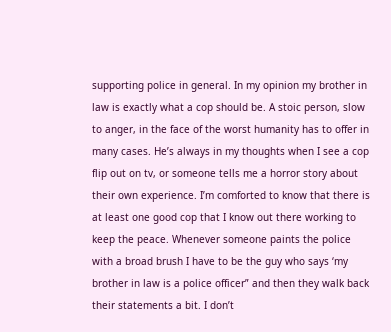supporting police in general. In my opinion my brother in law is exactly what a cop should be. A stoic person, slow to anger, in the face of the worst humanity has to offer in many cases. He’s always in my thoughts when I see a cop flip out on tv, or someone tells me a horror story about their own experience. I’m comforted to know that there is at least one good cop that I know out there working to keep the peace. Whenever someone paints the police with a broad brush I have to be the guy who says ‘my brother in law is a police officer” and then they walk back their statements a bit. I don’t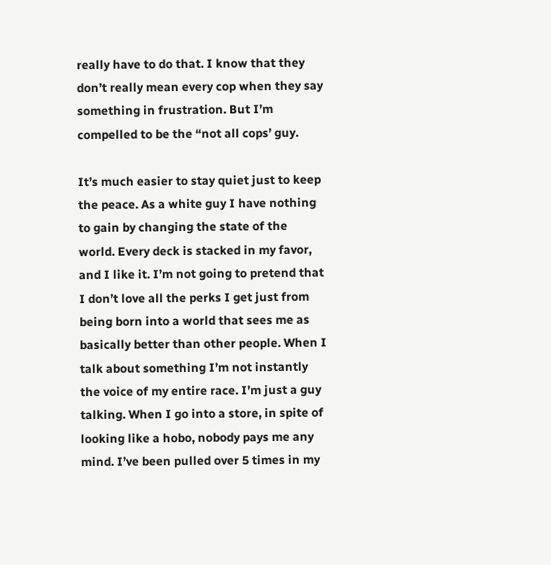really have to do that. I know that they don’t really mean every cop when they say something in frustration. But I’m compelled to be the “not all cops’ guy.

It’s much easier to stay quiet just to keep the peace. As a white guy I have nothing to gain by changing the state of the world. Every deck is stacked in my favor, and I like it. I’m not going to pretend that I don’t love all the perks I get just from being born into a world that sees me as basically better than other people. When I talk about something I’m not instantly the voice of my entire race. I’m just a guy talking. When I go into a store, in spite of looking like a hobo, nobody pays me any mind. I’ve been pulled over 5 times in my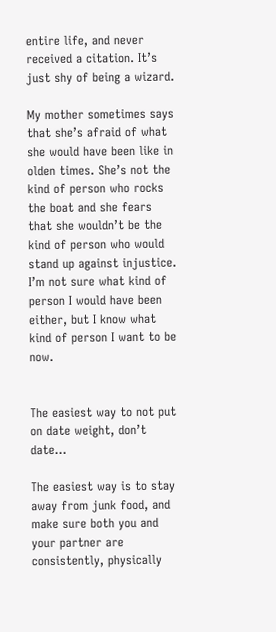entire life, and never received a citation. It’s just shy of being a wizard.

My mother sometimes says that she’s afraid of what she would have been like in olden times. She’s not the kind of person who rocks the boat and she fears that she wouldn’t be the kind of person who would stand up against injustice. I’m not sure what kind of person I would have been either, but I know what kind of person I want to be now.


The easiest way to not put on date weight, don’t date…

The easiest way is to stay away from junk food, and make sure both you and your partner are consistently, physically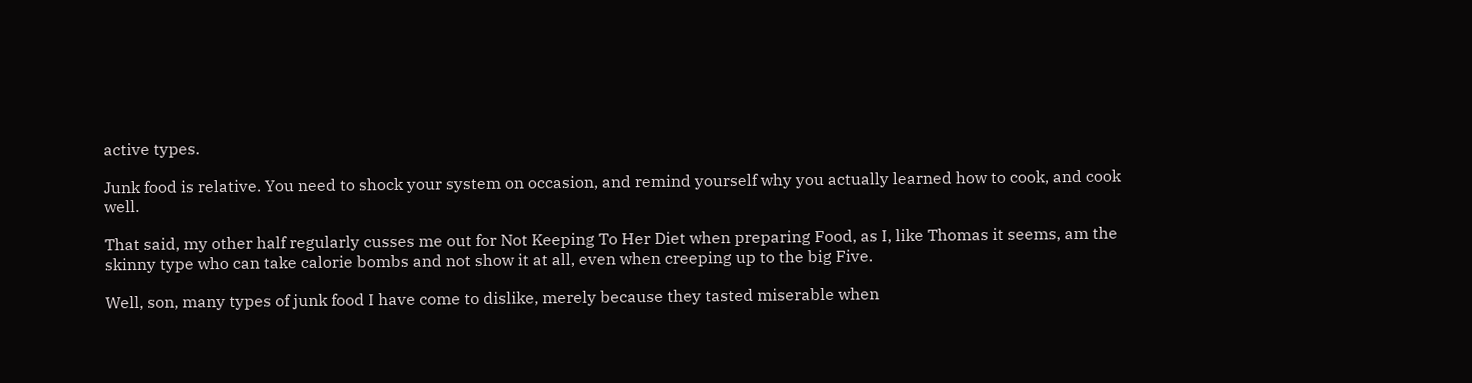active types.

Junk food is relative. You need to shock your system on occasion, and remind yourself why you actually learned how to cook, and cook well.

That said, my other half regularly cusses me out for Not Keeping To Her Diet when preparing Food, as I, like Thomas it seems, am the skinny type who can take calorie bombs and not show it at all, even when creeping up to the big Five.

Well, son, many types of junk food I have come to dislike, merely because they tasted miserable when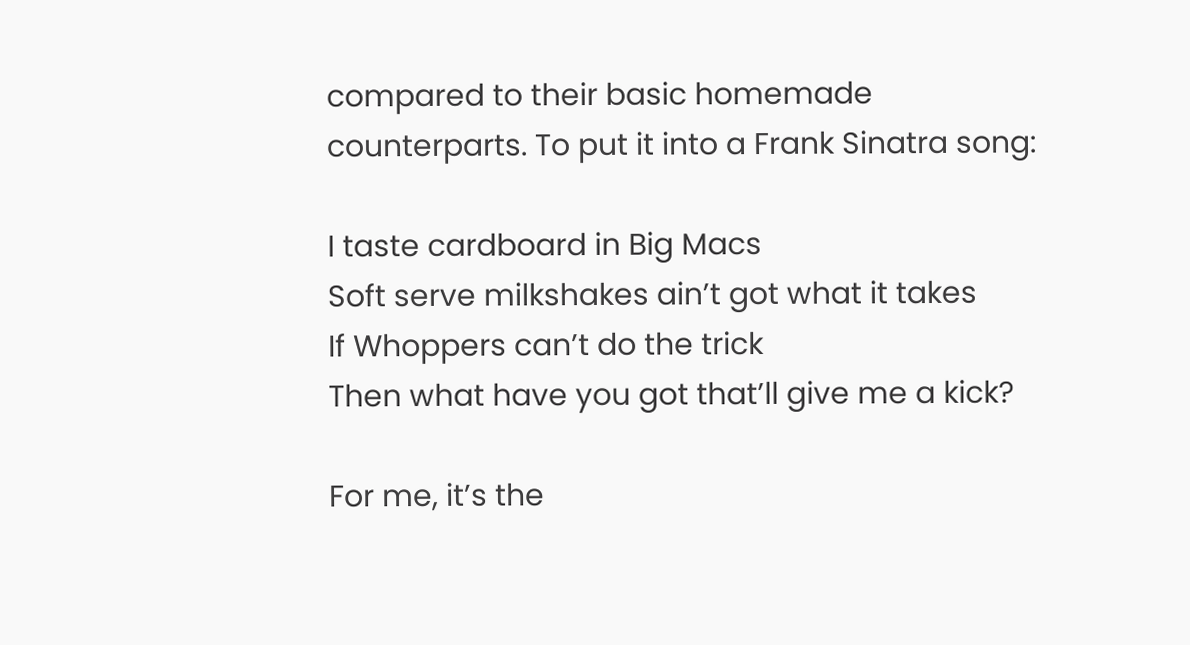compared to their basic homemade counterparts. To put it into a Frank Sinatra song:

I taste cardboard in Big Macs
Soft serve milkshakes ain’t got what it takes
If Whoppers can’t do the trick
Then what have you got that’ll give me a kick?

For me, it’s the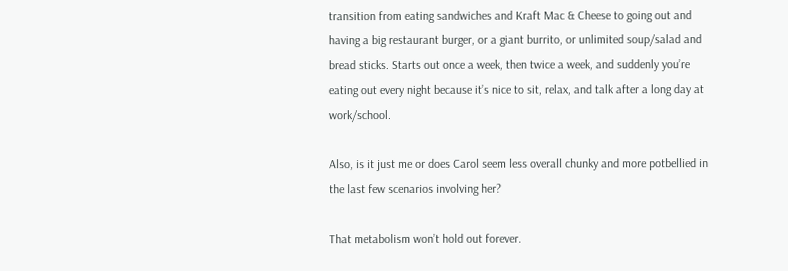transition from eating sandwiches and Kraft Mac & Cheese to going out and having a big restaurant burger, or a giant burrito, or unlimited soup/salad and bread sticks. Starts out once a week, then twice a week, and suddenly you’re eating out every night because it’s nice to sit, relax, and talk after a long day at work/school.

Also, is it just me or does Carol seem less overall chunky and more potbellied in the last few scenarios involving her?

That metabolism won’t hold out forever.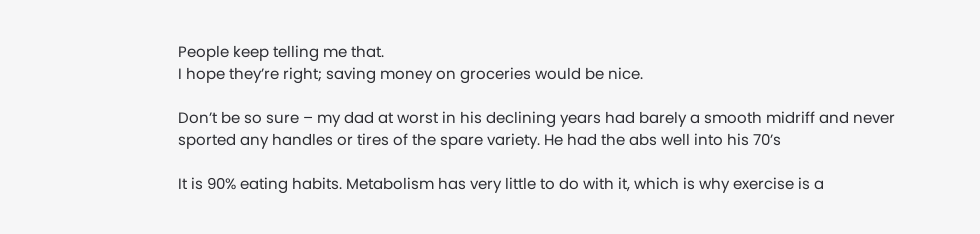People keep telling me that.
I hope they’re right; saving money on groceries would be nice.

Don’t be so sure – my dad at worst in his declining years had barely a smooth midriff and never sported any handles or tires of the spare variety. He had the abs well into his 70’s

It is 90% eating habits. Metabolism has very little to do with it, which is why exercise is a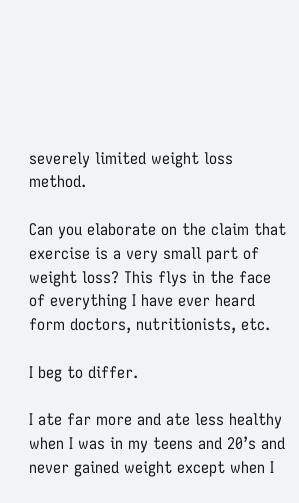severely limited weight loss method.

Can you elaborate on the claim that exercise is a very small part of weight loss? This flys in the face of everything I have ever heard form doctors, nutritionists, etc.

I beg to differ.

I ate far more and ate less healthy when I was in my teens and 20’s and never gained weight except when I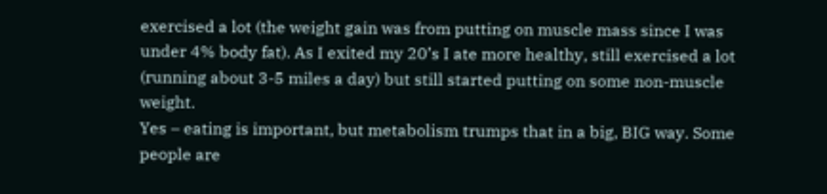exercised a lot (the weight gain was from putting on muscle mass since I was under 4% body fat). As I exited my 20’s I ate more healthy, still exercised a lot (running about 3-5 miles a day) but still started putting on some non-muscle weight.
Yes – eating is important, but metabolism trumps that in a big, BIG way. Some people are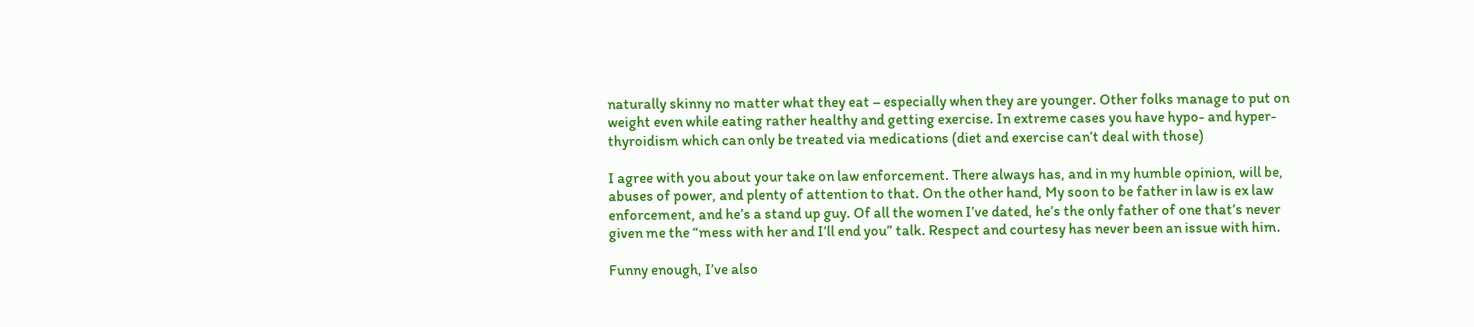naturally skinny no matter what they eat – especially when they are younger. Other folks manage to put on weight even while eating rather healthy and getting exercise. In extreme cases you have hypo- and hyper-thyroidism which can only be treated via medications (diet and exercise can’t deal with those)

I agree with you about your take on law enforcement. There always has, and in my humble opinion, will be, abuses of power, and plenty of attention to that. On the other hand, My soon to be father in law is ex law enforcement, and he’s a stand up guy. Of all the women I’ve dated, he’s the only father of one that’s never given me the “mess with her and I’ll end you” talk. Respect and courtesy has never been an issue with him.

Funny enough, I’ve also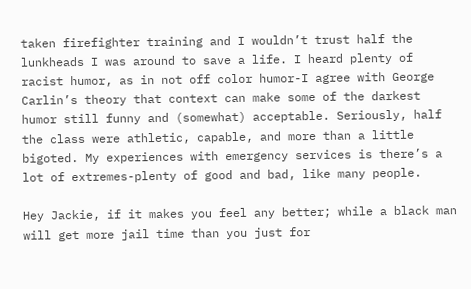taken firefighter training and I wouldn’t trust half the lunkheads I was around to save a life. I heard plenty of racist humor, as in not off color humor-I agree with George Carlin’s theory that context can make some of the darkest humor still funny and (somewhat) acceptable. Seriously, half the class were athletic, capable, and more than a little bigoted. My experiences with emergency services is there’s a lot of extremes-plenty of good and bad, like many people.

Hey Jackie, if it makes you feel any better; while a black man will get more jail time than you just for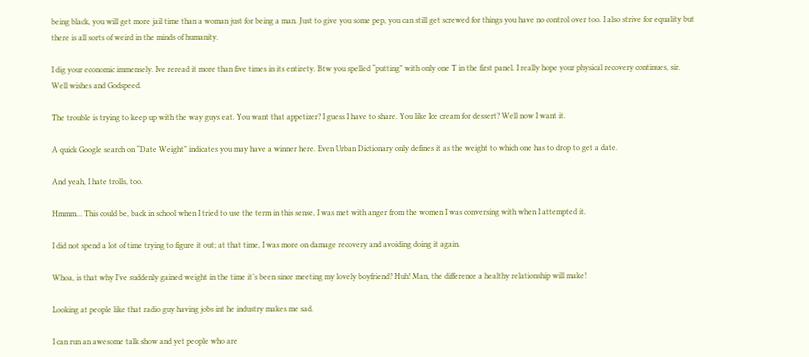being black, you will get more jail time than a woman just for being a man. Just to give you some pep, you can still get screwed for things you have no control over too. I also strive for equality but there is all sorts of weird in the minds of humanity.

I dig your economic immensely. Ive reread it more than five times in its entirety. Btw you spelled “putting” with only one T in the first panel. I really hope your physical recovery continues, sir. Well wishes and Godspeed.

The trouble is trying to keep up with the way guys eat. You want that appetizer? I guess I have to share. You like Ice cream for dessert? Well now I want it.

A quick Google search on “Date Weight” indicates you may have a winner here. Even Urban Dictionary only defines it as the weight to which one has to drop to get a date.

And yeah, I hate trolls, too.

Hmmm… This could be, back in school when I tried to use the term in this sense, I was met with anger from the women I was conversing with when I attempted it.

I did not spend a lot of time trying to figure it out; at that time, I was more on damage recovery and avoiding doing it again.

Whoa, is that why I’ve suddenly gained weight in the time it’s been since meeting my lovely boyfriend? Huh! Man, the difference a healthy relationship will make!

Looking at people like that radio guy having jobs int he industry makes me sad.

I can run an awesome talk show and yet people who are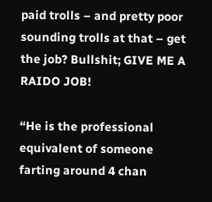paid trolls – and pretty poor sounding trolls at that – get the job? Bullshit; GIVE ME A RAIDO JOB!

“He is the professional equivalent of someone farting around 4 chan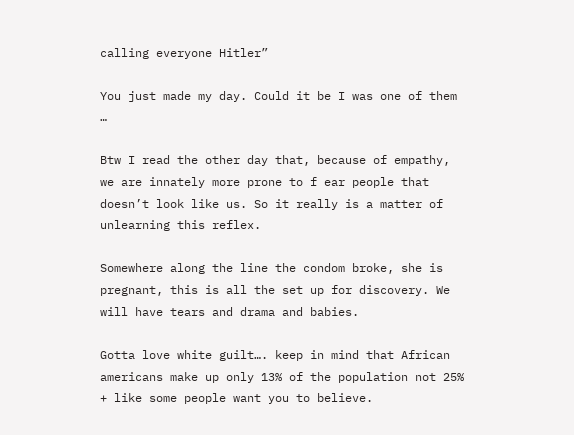calling everyone Hitler”

You just made my day. Could it be I was one of them …

Btw I read the other day that, because of empathy, we are innately more prone to f ear people that doesn’t look like us. So it really is a matter of unlearning this reflex.

Somewhere along the line the condom broke, she is pregnant, this is all the set up for discovery. We will have tears and drama and babies.

Gotta love white guilt…. keep in mind that African americans make up only 13% of the population not 25% + like some people want you to believe.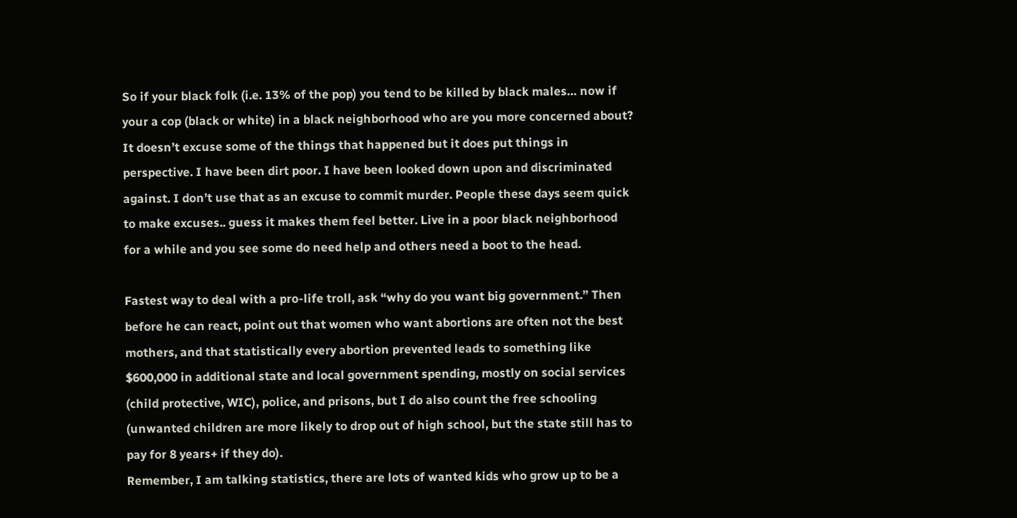So if your black folk (i.e. 13% of the pop) you tend to be killed by black males… now if your a cop (black or white) in a black neighborhood who are you more concerned about? It doesn’t excuse some of the things that happened but it does put things in perspective. I have been dirt poor. I have been looked down upon and discriminated against. I don’t use that as an excuse to commit murder. People these days seem quick to make excuses.. guess it makes them feel better. Live in a poor black neighborhood for a while and you see some do need help and others need a boot to the head.

Fastest way to deal with a pro-life troll, ask “why do you want big government.” Then before he can react, point out that women who want abortions are often not the best mothers, and that statistically every abortion prevented leads to something like $600,000 in additional state and local government spending, mostly on social services (child protective, WIC), police, and prisons, but I do also count the free schooling (unwanted children are more likely to drop out of high school, but the state still has to pay for 8 years+ if they do).
Remember, I am talking statistics, there are lots of wanted kids who grow up to be a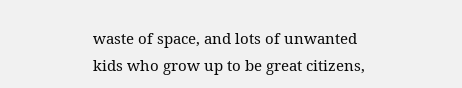waste of space, and lots of unwanted kids who grow up to be great citizens,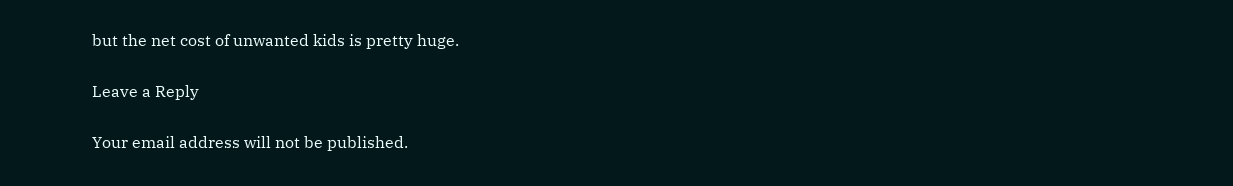but the net cost of unwanted kids is pretty huge.

Leave a Reply

Your email address will not be published.